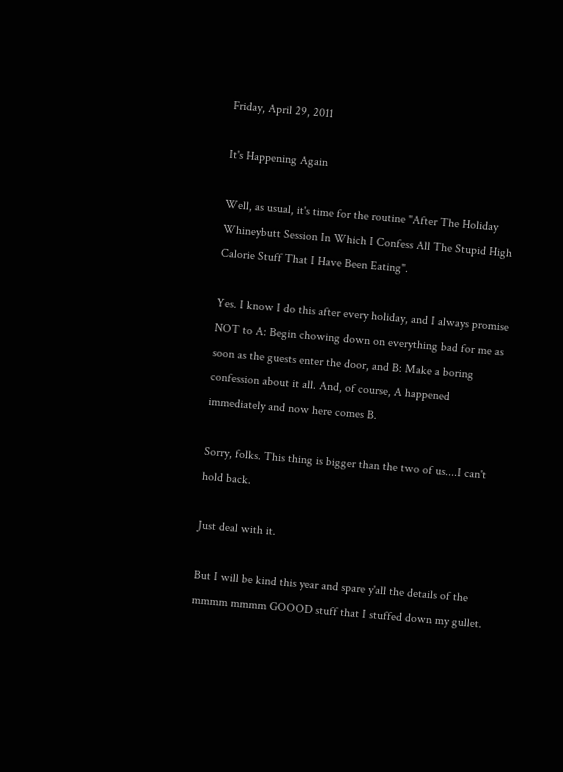Friday, April 29, 2011

It's Happening Again

Well, as usual, it's time for the routine "After The Holiday Whineybutt Session In Which I Confess All The Stupid High Calorie Stuff That I Have Been Eating".

Yes. I know I do this after every holiday, and I always promise NOT to A: Begin chowing down on everything bad for me as soon as the guests enter the door, and B: Make a boring confession about it all. And, of course, A happened immediately and now here comes B.

Sorry, folks. This thing is bigger than the two of us....I can't hold back.

Just deal with it.

But I will be kind this year and spare y'all the details of the mmmm mmmm GOOOD stuff that I stuffed down my gullet.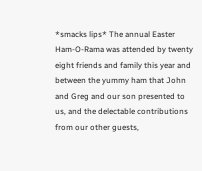*smacks lips* The annual Easter Ham-O-Rama was attended by twenty eight friends and family this year and between the yummy ham that John and Greg and our son presented to us, and the delectable contributions from our other guests,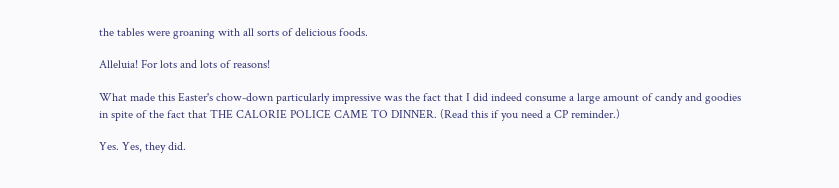the tables were groaning with all sorts of delicious foods.

Alleluia! For lots and lots of reasons!

What made this Easter's chow-down particularly impressive was the fact that I did indeed consume a large amount of candy and goodies in spite of the fact that THE CALORIE POLICE CAME TO DINNER. (Read this if you need a CP reminder.)

Yes. Yes, they did.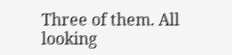Three of them. All looking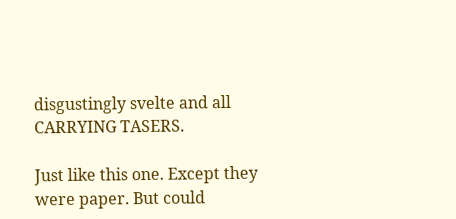disgustingly svelte and all CARRYING TASERS.

Just like this one. Except they were paper. But could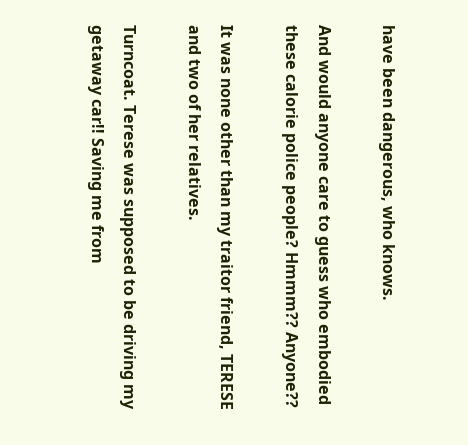have been dangerous, who knows.

And would anyone care to guess who embodied these calorie police people? Hmmm?? Anyone??

It was none other than my traitor friend, TERESE and two of her relatives.

Turncoat. Terese was supposed to be driving my getaway car!! Saving me from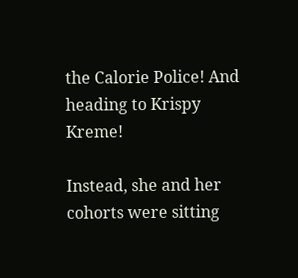the Calorie Police! And heading to Krispy Kreme!

Instead, she and her cohorts were sitting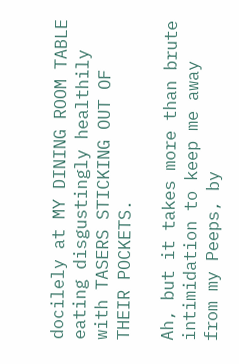docilely at MY DINING ROOM TABLE eating disgustingly healthily with TASERS STICKING OUT OF THEIR POCKETS.

Ah, but it takes more than brute intimidation to keep me away from my Peeps, by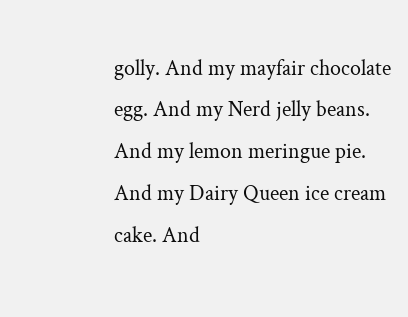golly. And my mayfair chocolate egg. And my Nerd jelly beans. And my lemon meringue pie. And my Dairy Queen ice cream cake. And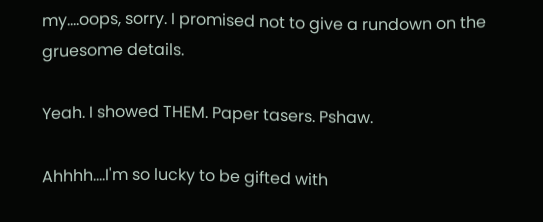my....oops, sorry. I promised not to give a rundown on the gruesome details.

Yeah. I showed THEM. Paper tasers. Pshaw.

Ahhhh....I'm so lucky to be gifted with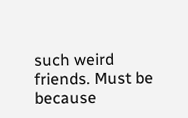such weird friends. Must be because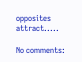opposites attract.....

No comments: